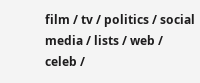film / tv / politics / social media / lists / web / celeb /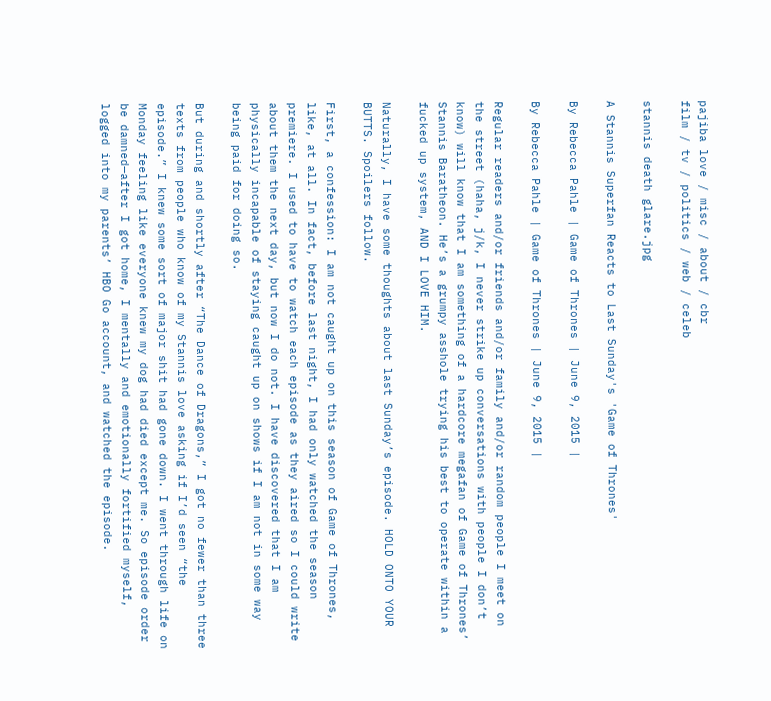pajiba love / misc / about / cbr
film / tv / politics / web / celeb

stannis death glare.jpg

A Stannis Superfan Reacts to Last Sunday's 'Game of Thrones'

By Rebecca Pahle | Game of Thrones | June 9, 2015 |

By Rebecca Pahle | Game of Thrones | June 9, 2015 |

Regular readers and/or friends and/or family and/or random people I meet on the street (haha, j/k, I never strike up conversations with people I don’t know) will know that I am something of a hardcore megafan of Game of Thrones’ Stannis Baratheon. He’s a grumpy asshole trying his best to operate within a fucked up system, AND I LOVE HIM.

Naturally, I have some thoughts about last Sunday’s episode. HOLD ONTO YOUR BUTTS. Spoilers follow.

First, a confession: I am not caught up on this season of Game of Thrones, like, at all. In fact, before last night, I had only watched the season premiere. I used to have to watch each episode as they aired so I could write about them the next day, but now I do not. I have discovered that I am physically incapable of staying caught up on shows if I am not in some way being paid for doing so.

But during and shortly after “The Dance of Dragons,” I got no fewer than three texts from people who know of my Stannis love asking if I’d seen “the episode.” I knew some sort of major shit had gone down. I went through life on Monday feeling like everyone knew my dog had died except me. So episode order be damned—after I got home, I mentally and emotionally fortified myself, logged into my parents’ HBO Go account, and watched the episode.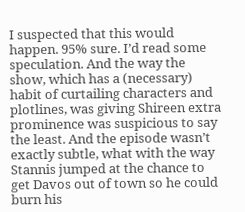I suspected that this would happen. 95% sure. I’d read some speculation. And the way the show, which has a (necessary) habit of curtailing characters and plotlines, was giving Shireen extra prominence was suspicious to say the least. And the episode wasn’t exactly subtle, what with the way Stannis jumped at the chance to get Davos out of town so he could burn his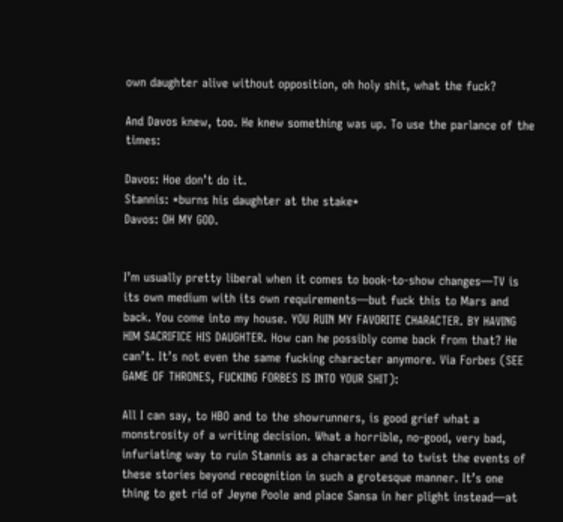own daughter alive without opposition, oh holy shit, what the fuck?

And Davos knew, too. He knew something was up. To use the parlance of the times:

Davos: Hoe don’t do it.
Stannis: *burns his daughter at the stake*
Davos: OH MY GOD.


I’m usually pretty liberal when it comes to book-to-show changes—TV is its own medium with its own requirements—but fuck this to Mars and back. You come into my house. YOU RUIN MY FAVORITE CHARACTER. BY HAVING HIM SACRIFICE HIS DAUGHTER. How can he possibly come back from that? He can’t. It’s not even the same fucking character anymore. Via Forbes (SEE GAME OF THRONES, FUCKING FORBES IS INTO YOUR SHIT):

All I can say, to HBO and to the showrunners, is good grief what a monstrosity of a writing decision. What a horrible, no-good, very bad, infuriating way to ruin Stannis as a character and to twist the events of these stories beyond recognition in such a grotesque manner. It’s one thing to get rid of Jeyne Poole and place Sansa in her plight instead—at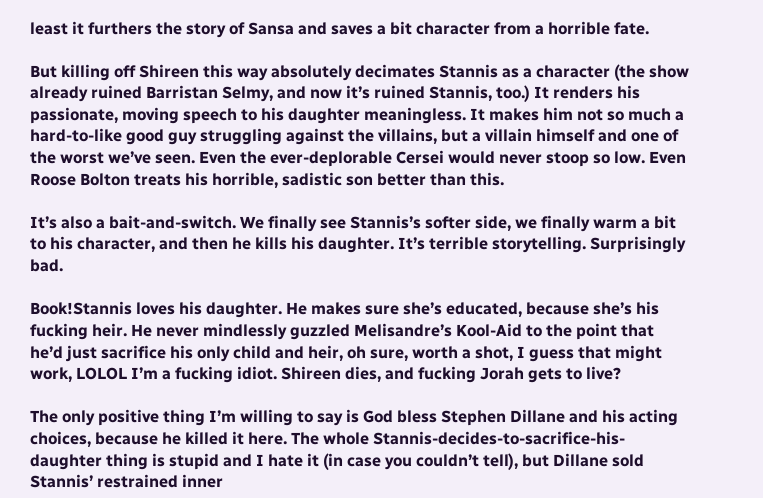least it furthers the story of Sansa and saves a bit character from a horrible fate.

But killing off Shireen this way absolutely decimates Stannis as a character (the show already ruined Barristan Selmy, and now it’s ruined Stannis, too.) It renders his passionate, moving speech to his daughter meaningless. It makes him not so much a hard-to-like good guy struggling against the villains, but a villain himself and one of the worst we’ve seen. Even the ever-deplorable Cersei would never stoop so low. Even Roose Bolton treats his horrible, sadistic son better than this.

It’s also a bait-and-switch. We finally see Stannis’s softer side, we finally warm a bit to his character, and then he kills his daughter. It’s terrible storytelling. Surprisingly bad.

Book!Stannis loves his daughter. He makes sure she’s educated, because she’s his fucking heir. He never mindlessly guzzled Melisandre’s Kool-Aid to the point that he’d just sacrifice his only child and heir, oh sure, worth a shot, I guess that might work, LOLOL I’m a fucking idiot. Shireen dies, and fucking Jorah gets to live?

The only positive thing I’m willing to say is God bless Stephen Dillane and his acting choices, because he killed it here. The whole Stannis-decides-to-sacrifice-his-daughter thing is stupid and I hate it (in case you couldn’t tell), but Dillane sold Stannis’ restrained inner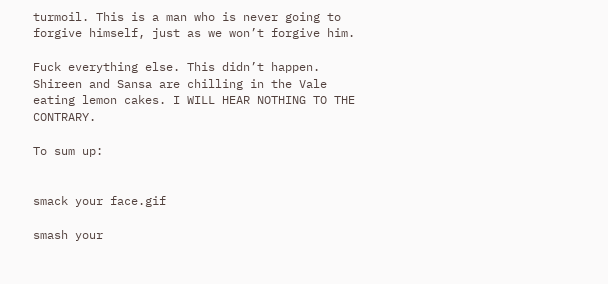turmoil. This is a man who is never going to forgive himself, just as we won’t forgive him.

Fuck everything else. This didn’t happen. Shireen and Sansa are chilling in the Vale eating lemon cakes. I WILL HEAR NOTHING TO THE CONTRARY.

To sum up:


smack your face.gif

smash your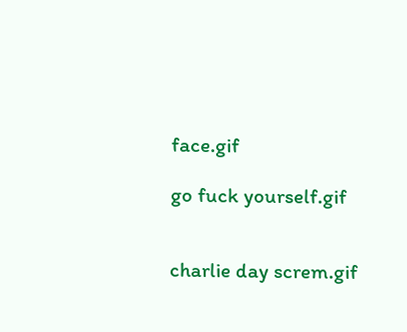face.gif

go fuck yourself.gif


charlie day screm.gif